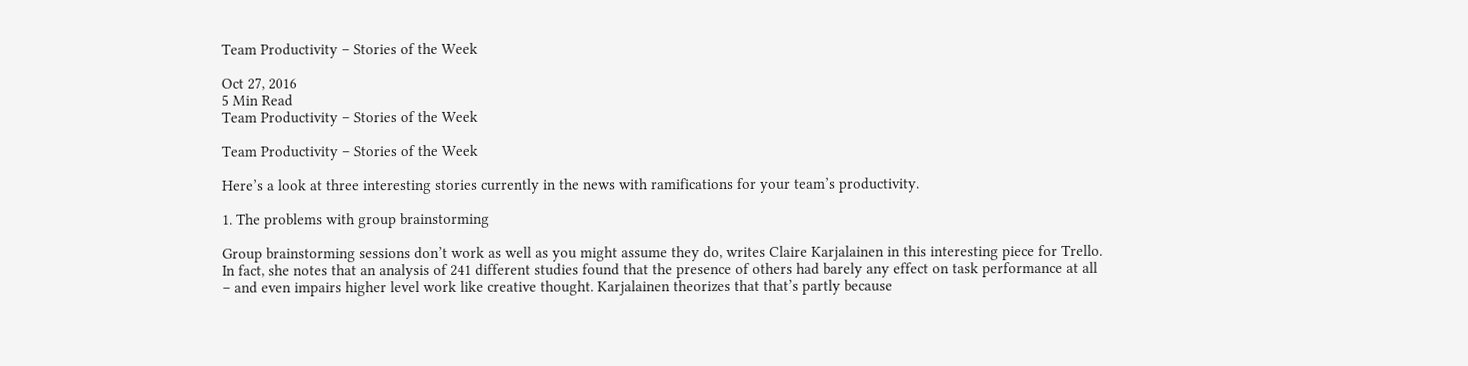Team Productivity – Stories of the Week

Oct 27, 2016
5 Min Read
Team Productivity – Stories of the Week

Team Productivity – Stories of the Week

Here’s a look at three interesting stories currently in the news with ramifications for your team’s productivity.

1. The problems with group brainstorming

Group brainstorming sessions don’t work as well as you might assume they do, writes Claire Karjalainen in this interesting piece for Trello. In fact, she notes that an analysis of 241 different studies found that the presence of others had barely any effect on task performance at all – and even impairs higher level work like creative thought. Karjalainen theorizes that that’s partly because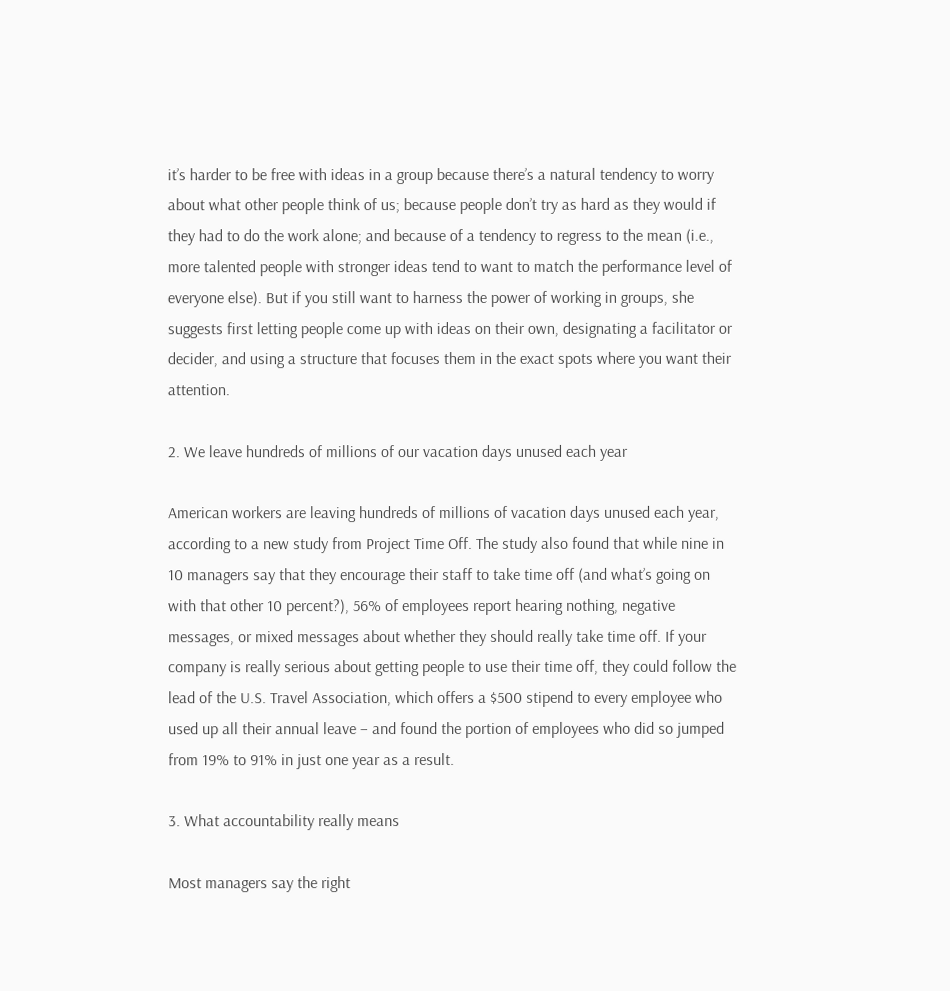it’s harder to be free with ideas in a group because there’s a natural tendency to worry about what other people think of us; because people don’t try as hard as they would if they had to do the work alone; and because of a tendency to regress to the mean (i.e., more talented people with stronger ideas tend to want to match the performance level of everyone else). But if you still want to harness the power of working in groups, she suggests first letting people come up with ideas on their own, designating a facilitator or decider, and using a structure that focuses them in the exact spots where you want their attention.

2. We leave hundreds of millions of our vacation days unused each year

American workers are leaving hundreds of millions of vacation days unused each year, according to a new study from Project Time Off. The study also found that while nine in 10 managers say that they encourage their staff to take time off (and what’s going on with that other 10 percent?), 56% of employees report hearing nothing, negative messages, or mixed messages about whether they should really take time off. If your company is really serious about getting people to use their time off, they could follow the lead of the U.S. Travel Association, which offers a $500 stipend to every employee who used up all their annual leave – and found the portion of employees who did so jumped from 19% to 91% in just one year as a result.

3. What accountability really means

Most managers say the right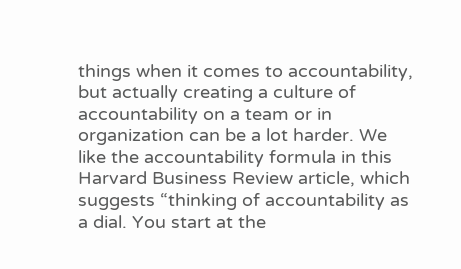things when it comes to accountability, but actually creating a culture of accountability on a team or in organization can be a lot harder. We like the accountability formula in this Harvard Business Review article, which suggests “thinking of accountability as a dial. You start at the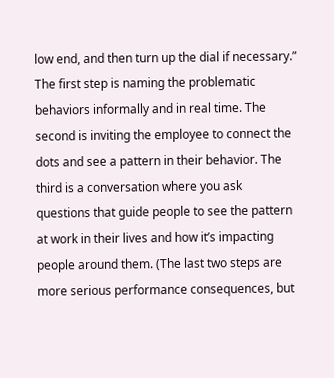low end, and then turn up the dial if necessary.” The first step is naming the problematic behaviors informally and in real time. The second is inviting the employee to connect the dots and see a pattern in their behavior. The third is a conversation where you ask questions that guide people to see the pattern at work in their lives and how it’s impacting people around them. (The last two steps are more serious performance consequences, but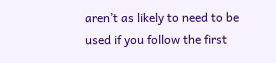aren’t as likely to need to be used if you follow the first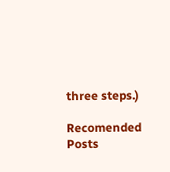three steps.)

Recomended Posts